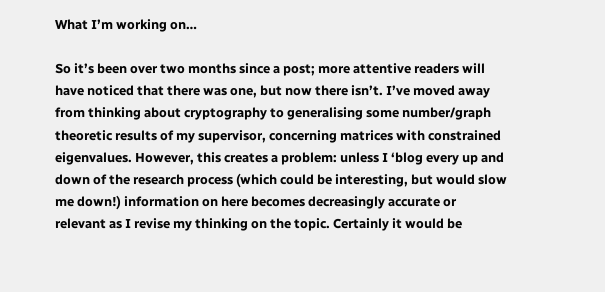What I’m working on…

So it’s been over two months since a post; more attentive readers will have noticed that there was one, but now there isn’t. I’ve moved away from thinking about cryptography to generalising some number/graph theoretic results of my supervisor, concerning matrices with constrained eigenvalues. However, this creates a problem: unless I ‘blog every up and down of the research process (which could be interesting, but would slow me down!) information on here becomes decreasingly accurate or relevant as I revise my thinking on the topic. Certainly it would be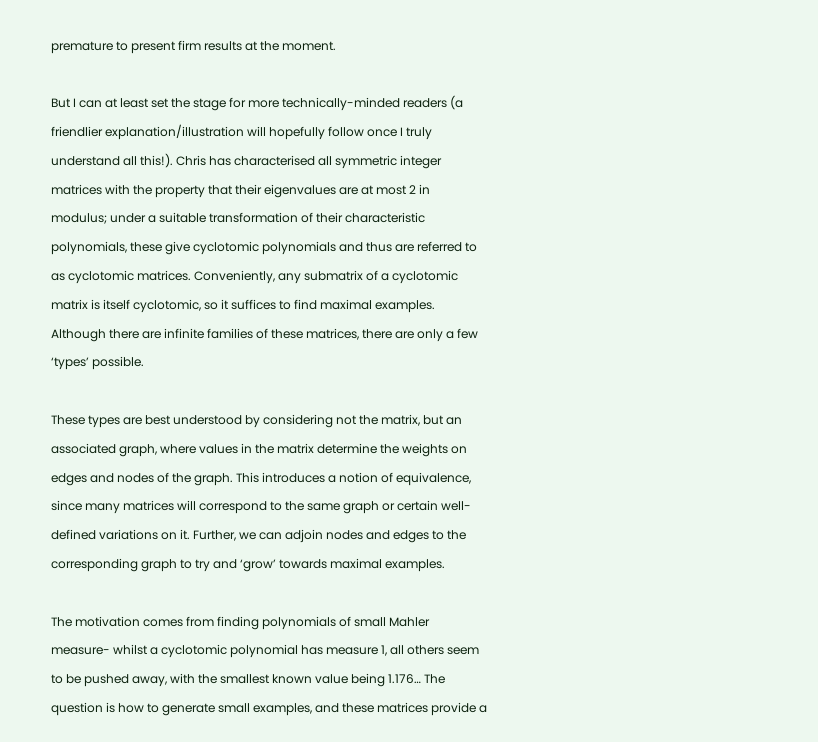premature to present firm results at the moment.

But I can at least set the stage for more technically-minded readers (a friendlier explanation/illustration will hopefully follow once I truly understand all this!). Chris has characterised all symmetric integer matrices with the property that their eigenvalues are at most 2 in modulus; under a suitable transformation of their characteristic polynomials, these give cyclotomic polynomials and thus are referred to as cyclotomic matrices. Conveniently, any submatrix of a cyclotomic matrix is itself cyclotomic, so it suffices to find maximal examples. Although there are infinite families of these matrices, there are only a few ‘types’ possible.

These types are best understood by considering not the matrix, but an associated graph, where values in the matrix determine the weights on edges and nodes of the graph. This introduces a notion of equivalence, since many matrices will correspond to the same graph or certain well-defined variations on it. Further, we can adjoin nodes and edges to the corresponding graph to try and ‘grow’ towards maximal examples.

The motivation comes from finding polynomials of small Mahler measure- whilst a cyclotomic polynomial has measure 1, all others seem to be pushed away, with the smallest known value being 1.176… The question is how to generate small examples, and these matrices provide a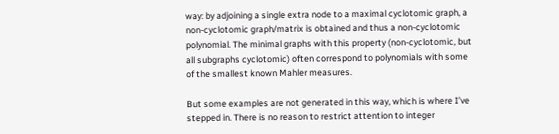way: by adjoining a single extra node to a maximal cyclotomic graph, a non-cyclotomic graph/matrix is obtained and thus a non-cyclotomic polynomial. The minimal graphs with this property (non-cyclotomic, but all subgraphs cyclotomic) often correspond to polynomials with some of the smallest known Mahler measures.

But some examples are not generated in this way, which is where I’ve stepped in. There is no reason to restrict attention to integer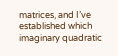matrices, and I’ve established which imaginary quadratic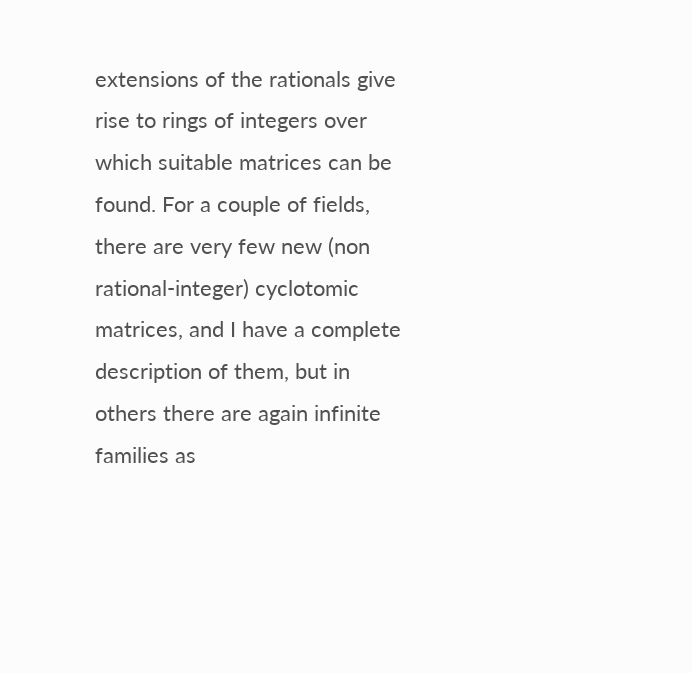extensions of the rationals give rise to rings of integers over which suitable matrices can be found. For a couple of fields, there are very few new (non rational-integer) cyclotomic matrices, and I have a complete description of them, but in others there are again infinite families as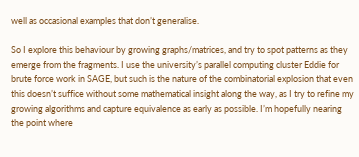well as occasional examples that don’t generalise.

So I explore this behaviour by growing graphs/matrices, and try to spot patterns as they emerge from the fragments. I use the university’s parallel computing cluster Eddie for brute force work in SAGE, but such is the nature of the combinatorial explosion that even this doesn’t suffice without some mathematical insight along the way, as I try to refine my growing algorithms and capture equivalence as early as possible. I’m hopefully nearing the point where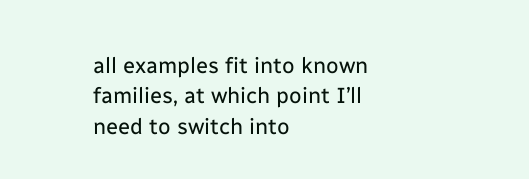all examples fit into known families, at which point I’ll need to switch into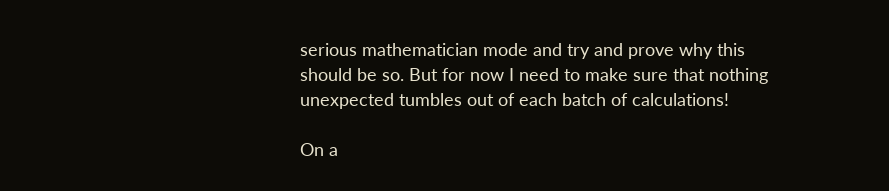serious mathematician mode and try and prove why this should be so. But for now I need to make sure that nothing unexpected tumbles out of each batch of calculations!

On a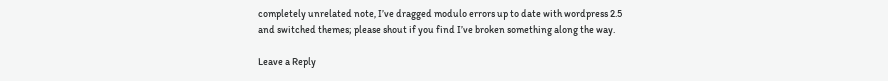completely unrelated note, I’ve dragged modulo errors up to date with wordpress 2.5 and switched themes; please shout if you find I’ve broken something along the way.

Leave a Reply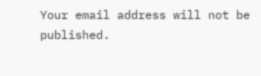Your email address will not be published.